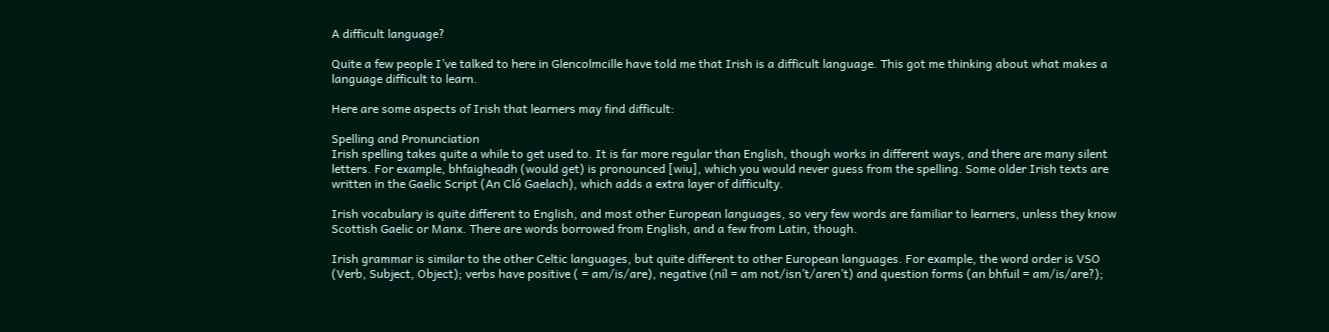A difficult language?

Quite a few people I’ve talked to here in Glencolmcille have told me that Irish is a difficult language. This got me thinking about what makes a language difficult to learn.

Here are some aspects of Irish that learners may find difficult:

Spelling and Pronunciation
Irish spelling takes quite a while to get used to. It is far more regular than English, though works in different ways, and there are many silent letters. For example, bhfaigheadh (would get) is pronounced [wiu], which you would never guess from the spelling. Some older Irish texts are written in the Gaelic Script (An Cló Gaelach), which adds a extra layer of difficulty.

Irish vocabulary is quite different to English, and most other European languages, so very few words are familiar to learners, unless they know Scottish Gaelic or Manx. There are words borrowed from English, and a few from Latin, though.

Irish grammar is similar to the other Celtic languages, but quite different to other European languages. For example, the word order is VSO (Verb, Subject, Object); verbs have positive ( = am/is/are), negative (níl = am not/isn’t/aren’t) and question forms (an bhfuil = am/is/are?);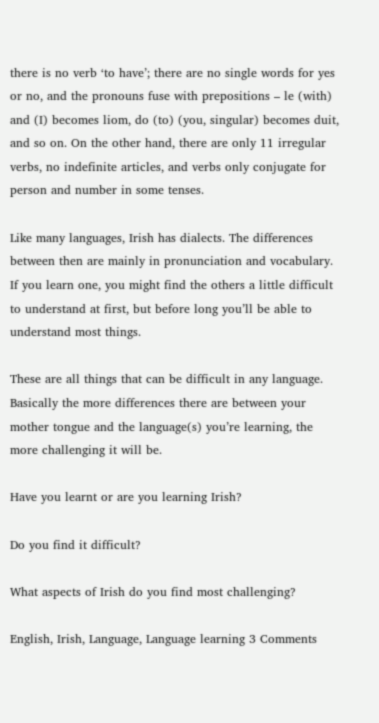there is no verb ‘to have’; there are no single words for yes or no, and the pronouns fuse with prepositions – le (with) and (I) becomes liom, do (to) (you, singular) becomes duit, and so on. On the other hand, there are only 11 irregular verbs, no indefinite articles, and verbs only conjugate for person and number in some tenses.

Like many languages, Irish has dialects. The differences between then are mainly in pronunciation and vocabulary. If you learn one, you might find the others a little difficult to understand at first, but before long you’ll be able to understand most things.

These are all things that can be difficult in any language. Basically the more differences there are between your mother tongue and the language(s) you’re learning, the more challenging it will be.

Have you learnt or are you learning Irish?

Do you find it difficult?

What aspects of Irish do you find most challenging?

English, Irish, Language, Language learning 3 Comments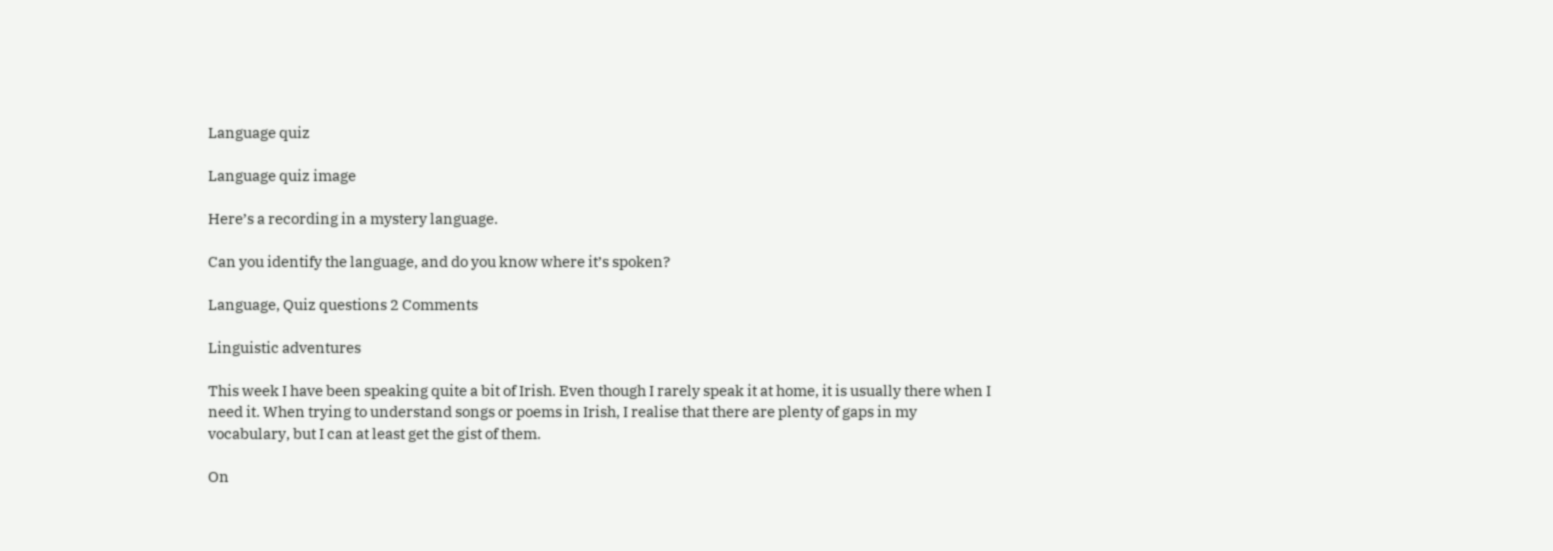Language quiz

Language quiz image

Here’s a recording in a mystery language.

Can you identify the language, and do you know where it’s spoken?

Language, Quiz questions 2 Comments

Linguistic adventures

This week I have been speaking quite a bit of Irish. Even though I rarely speak it at home, it is usually there when I need it. When trying to understand songs or poems in Irish, I realise that there are plenty of gaps in my vocabulary, but I can at least get the gist of them.

On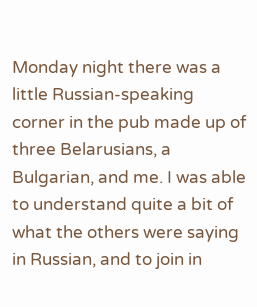Monday night there was a little Russian-speaking corner in the pub made up of three Belarusians, a Bulgarian, and me. I was able to understand quite a bit of what the others were saying in Russian, and to join in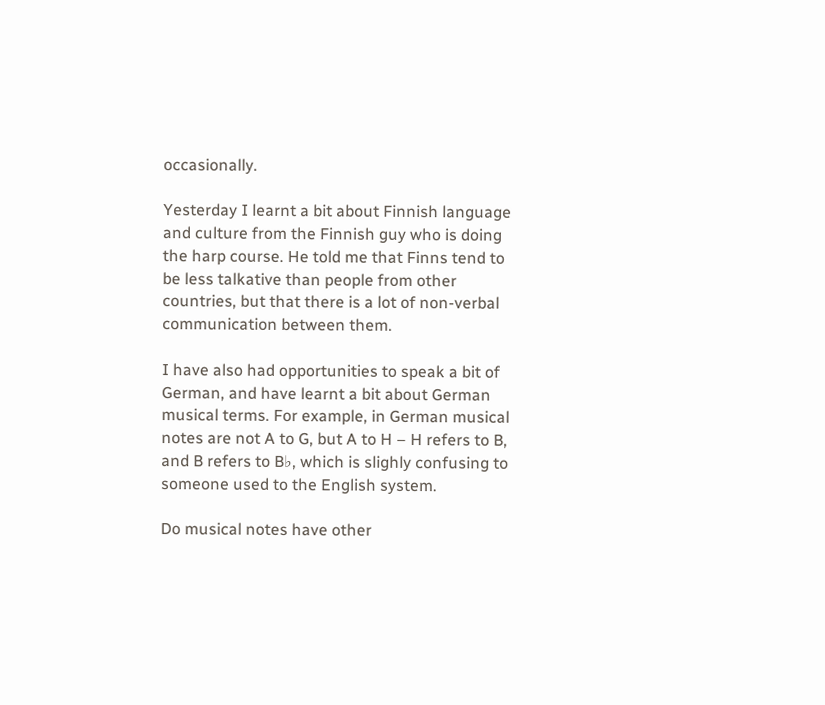occasionally.

Yesterday I learnt a bit about Finnish language and culture from the Finnish guy who is doing the harp course. He told me that Finns tend to be less talkative than people from other countries, but that there is a lot of non-verbal communication between them.

I have also had opportunities to speak a bit of German, and have learnt a bit about German musical terms. For example, in German musical notes are not A to G, but A to H – H refers to B, and B refers to B♭, which is slighly confusing to someone used to the English system.

Do musical notes have other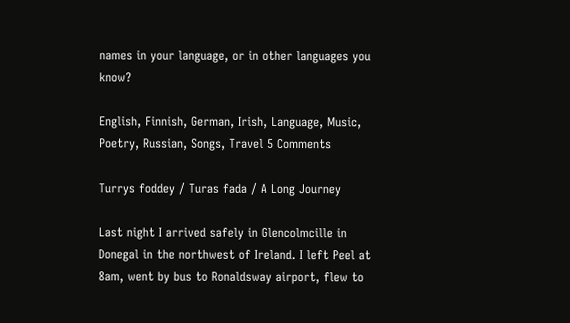names in your language, or in other languages you know?

English, Finnish, German, Irish, Language, Music, Poetry, Russian, Songs, Travel 5 Comments

Turrys foddey / Turas fada / A Long Journey

Last night I arrived safely in Glencolmcille in Donegal in the northwest of Ireland. I left Peel at 8am, went by bus to Ronaldsway airport, flew to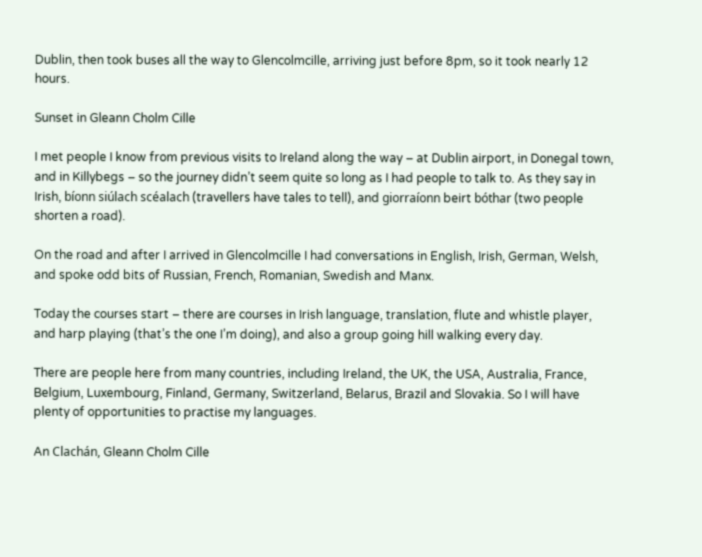Dublin, then took buses all the way to Glencolmcille, arriving just before 8pm, so it took nearly 12 hours.

Sunset in Gleann Cholm Cille

I met people I know from previous visits to Ireland along the way – at Dublin airport, in Donegal town, and in Killybegs – so the journey didn’t seem quite so long as I had people to talk to. As they say in Irish, bíonn siúlach scéalach (travellers have tales to tell), and giorraíonn beirt bóthar (two people shorten a road).

On the road and after I arrived in Glencolmcille I had conversations in English, Irish, German, Welsh, and spoke odd bits of Russian, French, Romanian, Swedish and Manx.

Today the courses start – there are courses in Irish language, translation, flute and whistle player, and harp playing (that’s the one I’m doing), and also a group going hill walking every day.

There are people here from many countries, including Ireland, the UK, the USA, Australia, France, Belgium, Luxembourg, Finland, Germany, Switzerland, Belarus, Brazil and Slovakia. So I will have plenty of opportunities to practise my languages.

An Clachán, Gleann Cholm Cille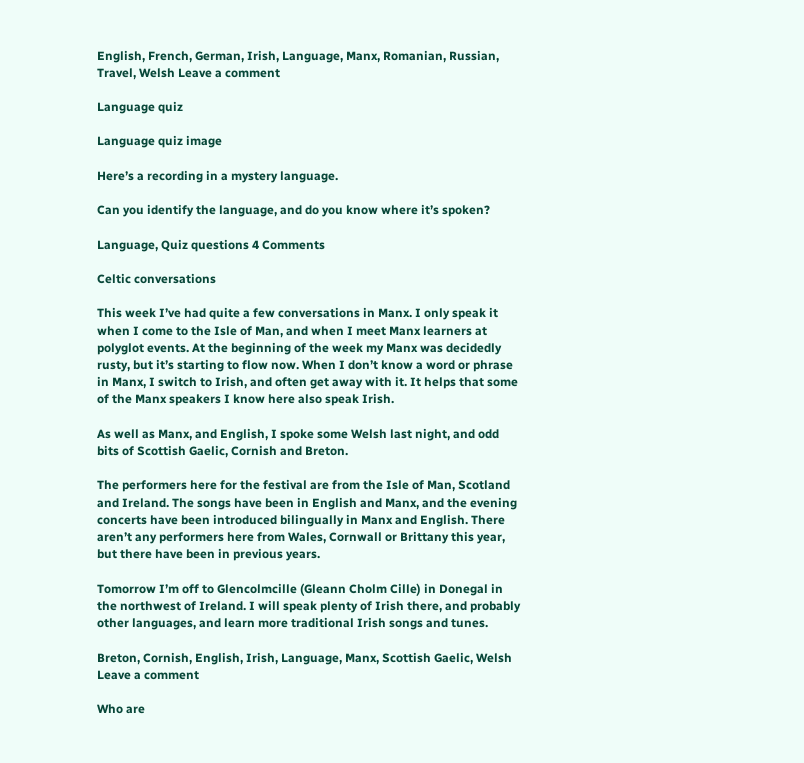English, French, German, Irish, Language, Manx, Romanian, Russian, Travel, Welsh Leave a comment

Language quiz

Language quiz image

Here’s a recording in a mystery language.

Can you identify the language, and do you know where it’s spoken?

Language, Quiz questions 4 Comments

Celtic conversations

This week I’ve had quite a few conversations in Manx. I only speak it when I come to the Isle of Man, and when I meet Manx learners at polyglot events. At the beginning of the week my Manx was decidedly rusty, but it’s starting to flow now. When I don’t know a word or phrase in Manx, I switch to Irish, and often get away with it. It helps that some of the Manx speakers I know here also speak Irish.

As well as Manx, and English, I spoke some Welsh last night, and odd bits of Scottish Gaelic, Cornish and Breton.

The performers here for the festival are from the Isle of Man, Scotland and Ireland. The songs have been in English and Manx, and the evening concerts have been introduced bilingually in Manx and English. There aren’t any performers here from Wales, Cornwall or Brittany this year, but there have been in previous years.

Tomorrow I’m off to Glencolmcille (Gleann Cholm Cille) in Donegal in the northwest of Ireland. I will speak plenty of Irish there, and probably other languages, and learn more traditional Irish songs and tunes.

Breton, Cornish, English, Irish, Language, Manx, Scottish Gaelic, Welsh Leave a comment

Who are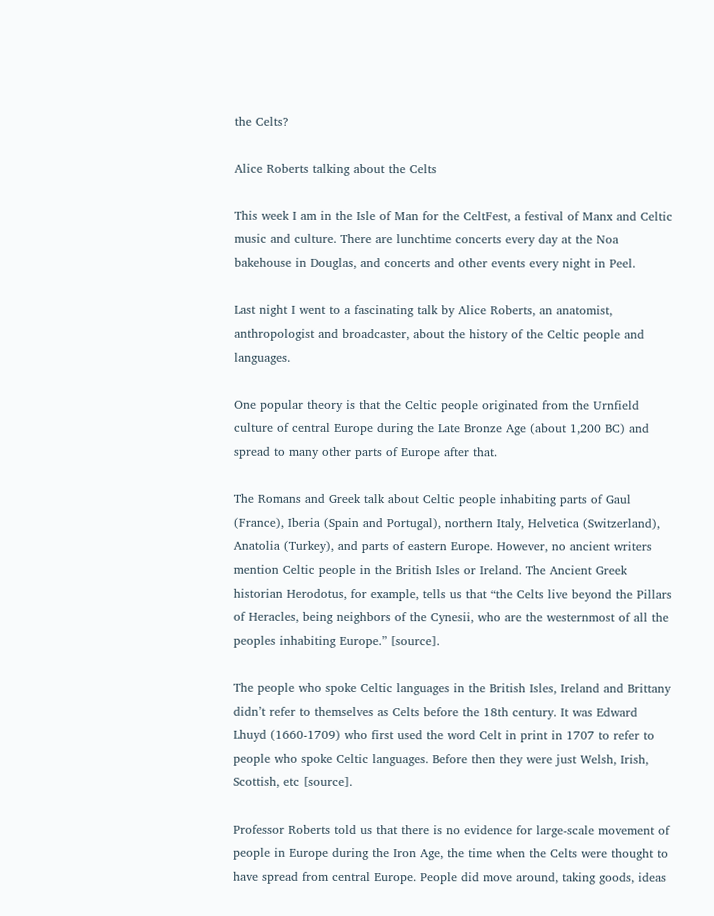the Celts?

Alice Roberts talking about the Celts

This week I am in the Isle of Man for the CeltFest, a festival of Manx and Celtic music and culture. There are lunchtime concerts every day at the Noa bakehouse in Douglas, and concerts and other events every night in Peel.

Last night I went to a fascinating talk by Alice Roberts, an anatomist, anthropologist and broadcaster, about the history of the Celtic people and languages.

One popular theory is that the Celtic people originated from the Urnfield culture of central Europe during the Late Bronze Age (about 1,200 BC) and spread to many other parts of Europe after that.

The Romans and Greek talk about Celtic people inhabiting parts of Gaul (France), Iberia (Spain and Portugal), northern Italy, Helvetica (Switzerland), Anatolia (Turkey), and parts of eastern Europe. However, no ancient writers mention Celtic people in the British Isles or Ireland. The Ancient Greek historian Herodotus, for example, tells us that “the Celts live beyond the Pillars of Heracles, being neighbors of the Cynesii, who are the westernmost of all the peoples inhabiting Europe.” [source].

The people who spoke Celtic languages in the British Isles, Ireland and Brittany didn’t refer to themselves as Celts before the 18th century. It was Edward Lhuyd (1660-1709) who first used the word Celt in print in 1707 to refer to people who spoke Celtic languages. Before then they were just Welsh, Irish, Scottish, etc [source].

Professor Roberts told us that there is no evidence for large-scale movement of people in Europe during the Iron Age, the time when the Celts were thought to have spread from central Europe. People did move around, taking goods, ideas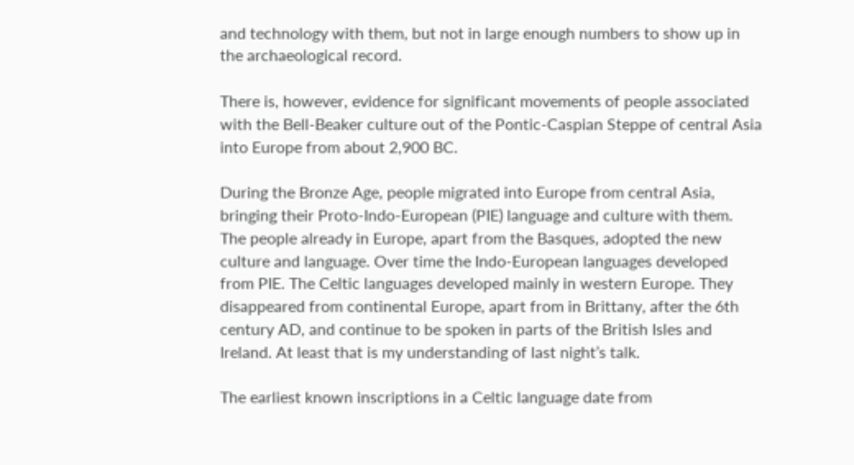and technology with them, but not in large enough numbers to show up in the archaeological record.

There is, however, evidence for significant movements of people associated with the Bell-Beaker culture out of the Pontic-Caspian Steppe of central Asia into Europe from about 2,900 BC.

During the Bronze Age, people migrated into Europe from central Asia, bringing their Proto-Indo-European (PIE) language and culture with them. The people already in Europe, apart from the Basques, adopted the new culture and language. Over time the Indo-European languages developed from PIE. The Celtic languages developed mainly in western Europe. They disappeared from continental Europe, apart from in Brittany, after the 6th century AD, and continue to be spoken in parts of the British Isles and Ireland. At least that is my understanding of last night’s talk.

The earliest known inscriptions in a Celtic language date from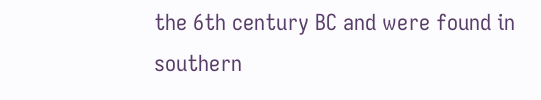the 6th century BC and were found in southern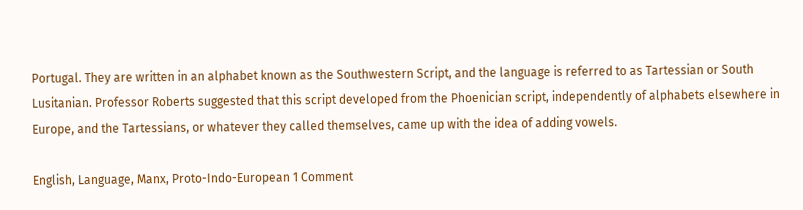Portugal. They are written in an alphabet known as the Southwestern Script, and the language is referred to as Tartessian or South Lusitanian. Professor Roberts suggested that this script developed from the Phoenician script, independently of alphabets elsewhere in Europe, and the Tartessians, or whatever they called themselves, came up with the idea of adding vowels.

English, Language, Manx, Proto-Indo-European 1 Comment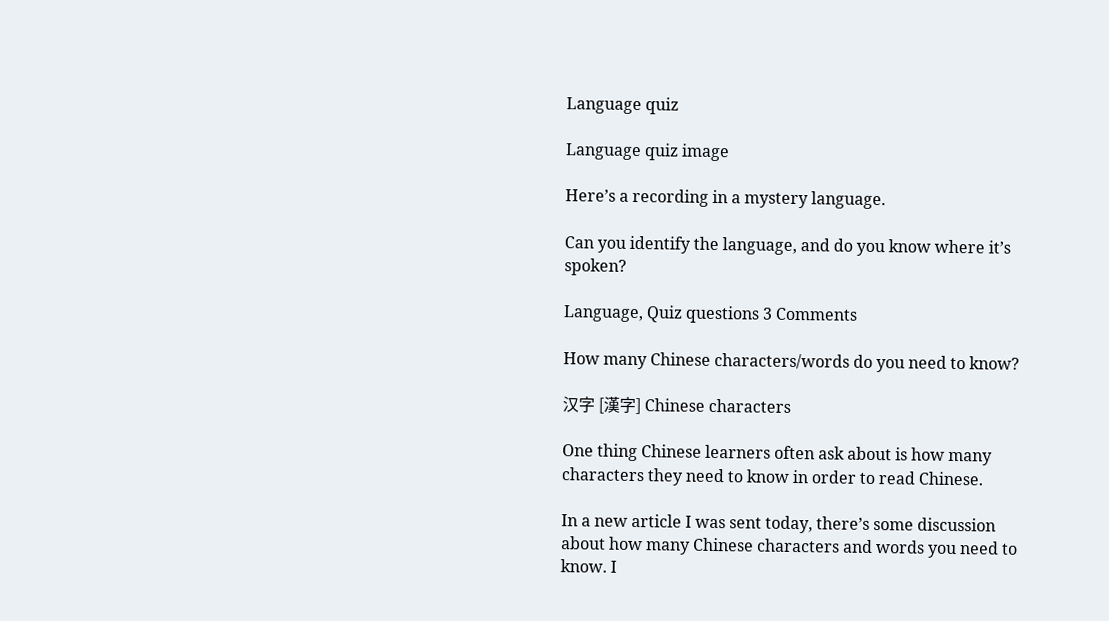Language quiz

Language quiz image

Here’s a recording in a mystery language.

Can you identify the language, and do you know where it’s spoken?

Language, Quiz questions 3 Comments

How many Chinese characters/words do you need to know?

汉字 [漢字] Chinese characters

One thing Chinese learners often ask about is how many characters they need to know in order to read Chinese.

In a new article I was sent today, there’s some discussion about how many Chinese characters and words you need to know. I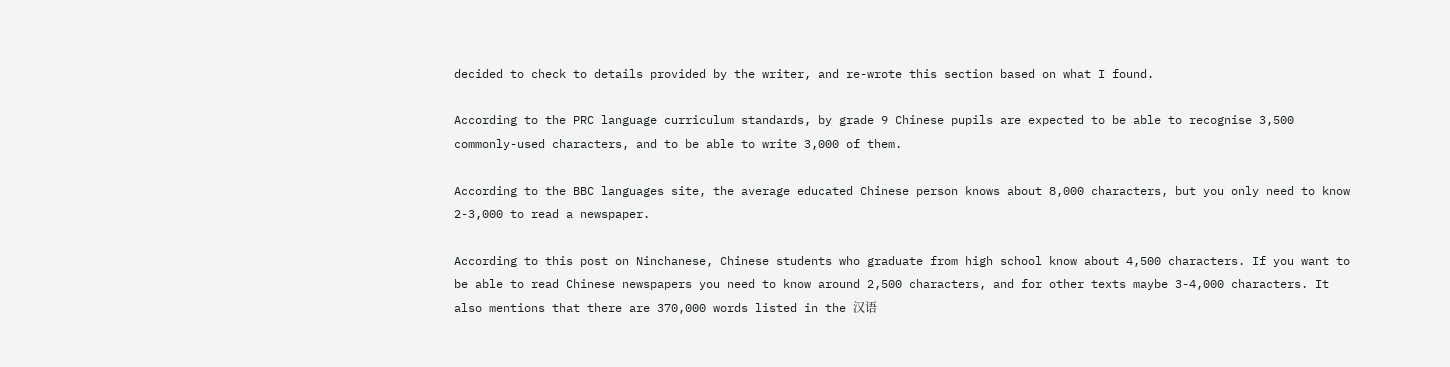decided to check to details provided by the writer, and re-wrote this section based on what I found.

According to the PRC language curriculum standards, by grade 9 Chinese pupils are expected to be able to recognise 3,500 commonly-used characters, and to be able to write 3,000 of them.

According to the BBC languages site, the average educated Chinese person knows about 8,000 characters, but you only need to know 2-3,000 to read a newspaper.

According to this post on Ninchanese, Chinese students who graduate from high school know about 4,500 characters. If you want to be able to read Chinese newspapers you need to know around 2,500 characters, and for other texts maybe 3-4,000 characters. It also mentions that there are 370,000 words listed in the 汉语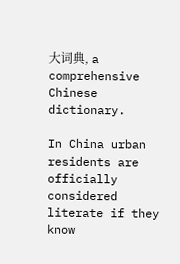大词典, a comprehensive Chinese dictionary.

In China urban residents are officially considered literate if they know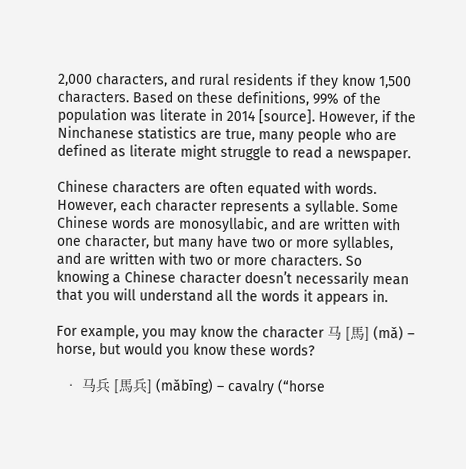2,000 characters, and rural residents if they know 1,500 characters. Based on these definitions, 99% of the population was literate in 2014 [source]. However, if the Ninchanese statistics are true, many people who are defined as literate might struggle to read a newspaper.

Chinese characters are often equated with words. However, each character represents a syllable. Some Chinese words are monosyllabic, and are written with one character, but many have two or more syllables, and are written with two or more characters. So knowing a Chinese character doesn’t necessarily mean that you will understand all the words it appears in.

For example, you may know the character 马 [馬] (mǎ) – horse, but would you know these words?

  • 马兵 [馬兵] (mǎbīng) – cavalry (“horse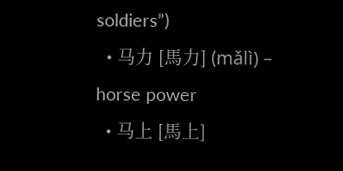soldiers”)
  • 马力 [馬力] (mǎlì) – horse power
  • 马上 [馬上]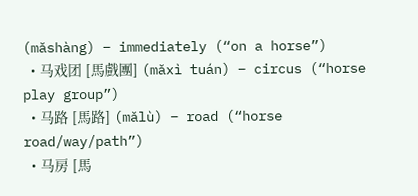(mǎshàng) – immediately (“on a horse”)
  • 马戏团 [馬戲團] (mǎxì tuán) – circus (“horse play group”)
  • 马路 [馬路] (mǎlù) – road (“horse road/way/path”)
  • 马房 [馬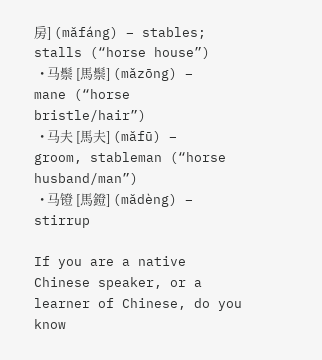房] (mǎfáng) – stables; stalls (“horse house”)
  • 马鬃 [馬鬃] (mǎzōng) – mane (“horse bristle/hair”)
  • 马夫 [馬夫] (mǎfū) – groom, stableman (“horse husband/man”)
  • 马镫 [馬鐙] (mǎdèng) – stirrup

If you are a native Chinese speaker, or a learner of Chinese, do you know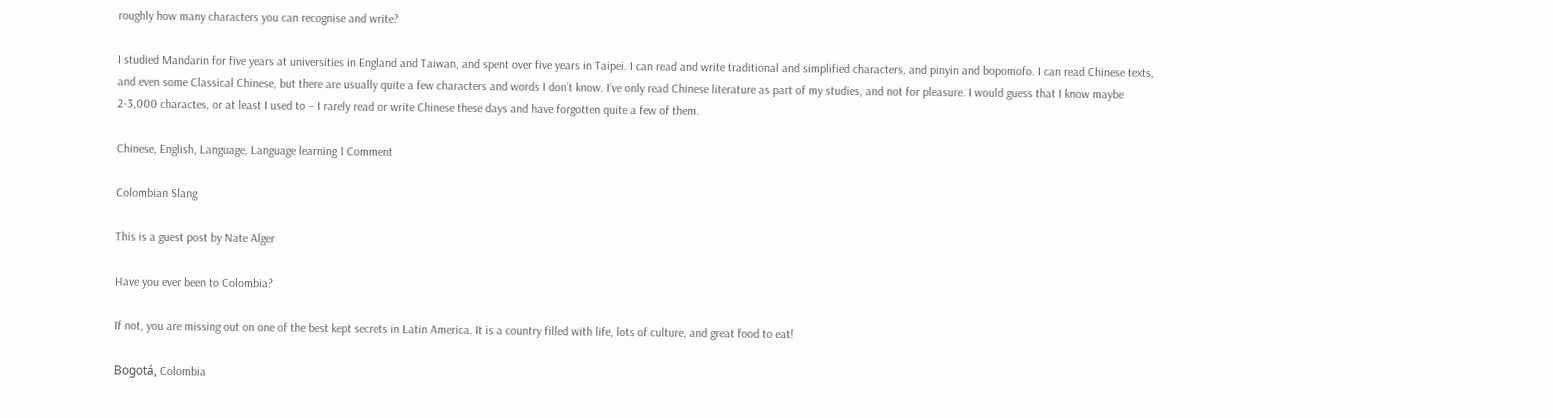roughly how many characters you can recognise and write?

I studied Mandarin for five years at universities in England and Taiwan, and spent over five years in Taipei. I can read and write traditional and simplified characters, and pinyin and bopomofo. I can read Chinese texts, and even some Classical Chinese, but there are usually quite a few characters and words I don’t know. I’ve only read Chinese literature as part of my studies, and not for pleasure. I would guess that I know maybe 2-3,000 charactes, or at least I used to – I rarely read or write Chinese these days and have forgotten quite a few of them.

Chinese, English, Language, Language learning 1 Comment

Colombian Slang

This is a guest post by Nate Alger

Have you ever been to Colombia?

If not, you are missing out on one of the best kept secrets in Latin America. It is a country filled with life, lots of culture, and great food to eat!

Bogotá, Colombia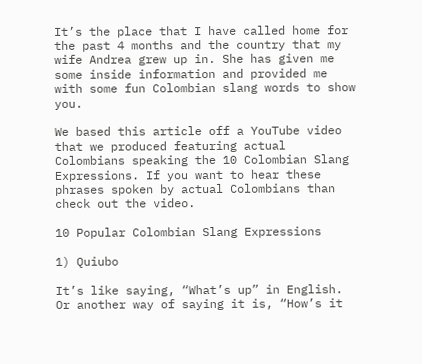It’s the place that I have called home for the past 4 months and the country that my wife Andrea grew up in. She has given me some inside information and provided me with some fun Colombian slang words to show you.

We based this article off a YouTube video that we produced featuring actual Colombians speaking the 10 Colombian Slang Expressions. If you want to hear these phrases spoken by actual Colombians than check out the video.

10 Popular Colombian Slang Expressions

1) Quiubo

It’s like saying, “What’s up” in English. Or another way of saying it is, “How’s it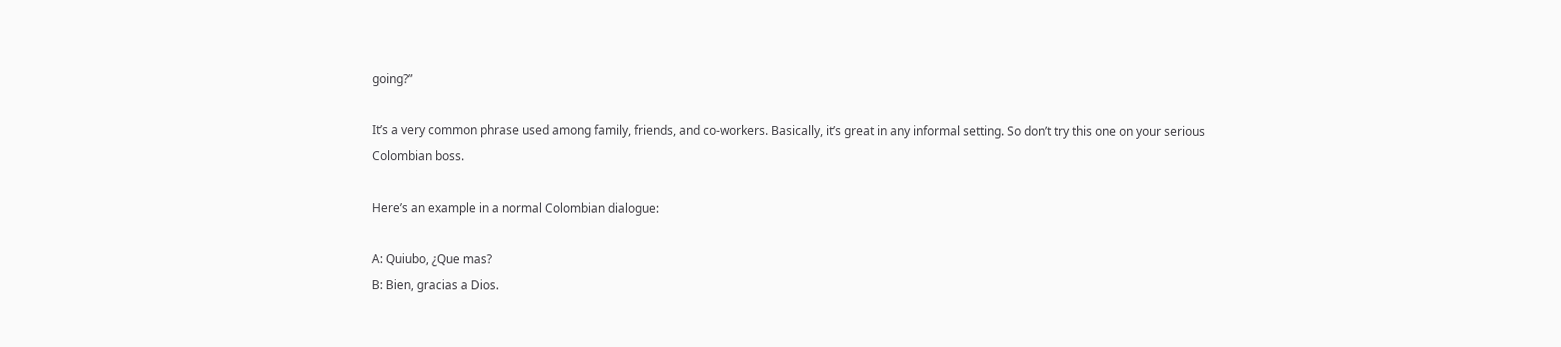going?”

It’s a very common phrase used among family, friends, and co-workers. Basically, it’s great in any informal setting. So don’t try this one on your serious Colombian boss.

Here’s an example in a normal Colombian dialogue:

A: Quiubo, ¿Que mas?
B: Bien, gracias a Dios.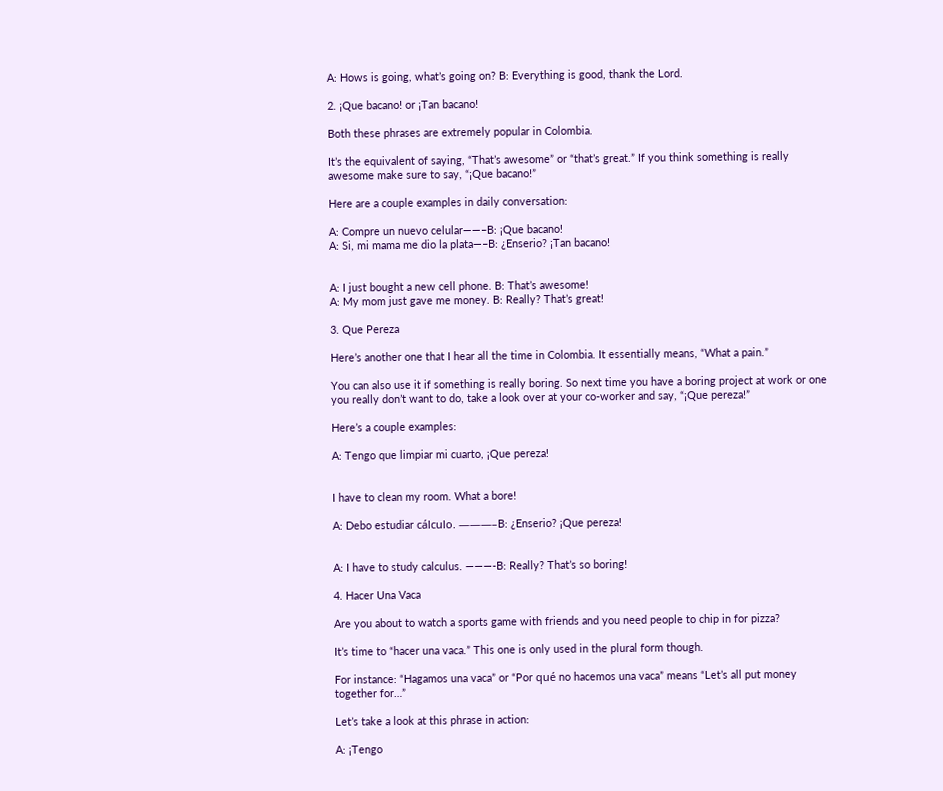A: Hows is going, what’s going on? B: Everything is good, thank the Lord.

2. ¡Que bacano! or ¡Tan bacano!

Both these phrases are extremely popular in Colombia.

It’s the equivalent of saying, “That’s awesome” or “that’s great.” If you think something is really awesome make sure to say, “¡Que bacano!”

Here are a couple examples in daily conversation:

A: Compre un nuevo celular——–B: ¡Que bacano!
A: Si, mi mama me dio la plata—–B: ¿Enserio? ¡Tan bacano!


A: I just bought a new cell phone. B: That’s awesome!
A: My mom just gave me money. B: Really? That’s great!

3. Que Pereza

Here’s another one that I hear all the time in Colombia. It essentially means, “What a pain.”

You can also use it if something is really boring. So next time you have a boring project at work or one you really don’t want to do, take a look over at your co-worker and say, “¡Que pereza!”

Here’s a couple examples:

A: Tengo que limpiar mi cuarto, ¡Que pereza!


I have to clean my room. What a bore!

A: Debo estudiar cálculo. ———–B: ¿Enserio? ¡Que pereza!


A: I have to study calculus. ———-B: Really? That’s so boring!

4. Hacer Una Vaca

Are you about to watch a sports game with friends and you need people to chip in for pizza?

It’s time to “hacer una vaca.” This one is only used in the plural form though.

For instance: “Hagamos una vaca” or “Por qué no hacemos una vaca” means “Let’s all put money together for…”

Let’s take a look at this phrase in action:

A: ¡Tengo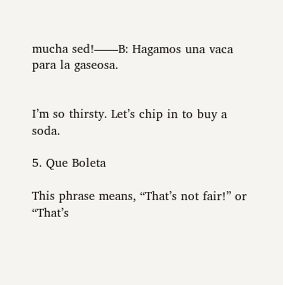mucha sed!——B: Hagamos una vaca para la gaseosa.


I’m so thirsty. Let’s chip in to buy a soda.

5. Que Boleta

This phrase means, “That’s not fair!” or “That’s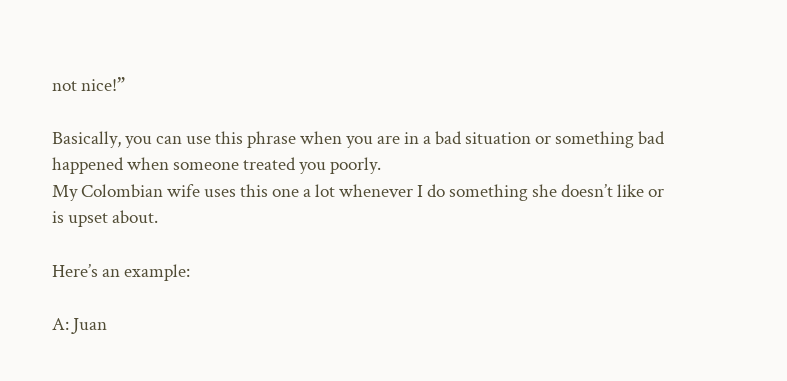not nice!”

Basically, you can use this phrase when you are in a bad situation or something bad happened when someone treated you poorly.
My Colombian wife uses this one a lot whenever I do something she doesn’t like or is upset about.

Here’s an example:

A: Juan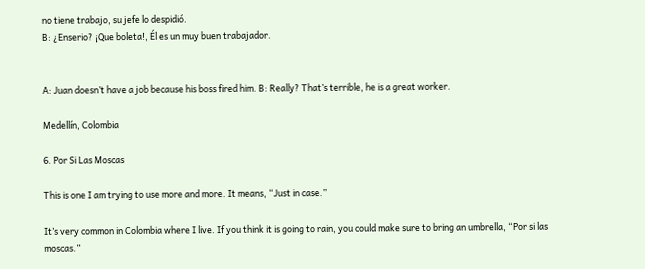no tiene trabajo, su jefe lo despidió.
B: ¿Enserio? ¡Que boleta!, Él es un muy buen trabajador.


A: Juan doesn’t have a job because his boss fired him. B: Really? That’s terrible, he is a great worker.

Medellín, Colombia

6. Por Si Las Moscas

This is one I am trying to use more and more. It means, “Just in case.”

It’s very common in Colombia where I live. If you think it is going to rain, you could make sure to bring an umbrella, “Por si las moscas.”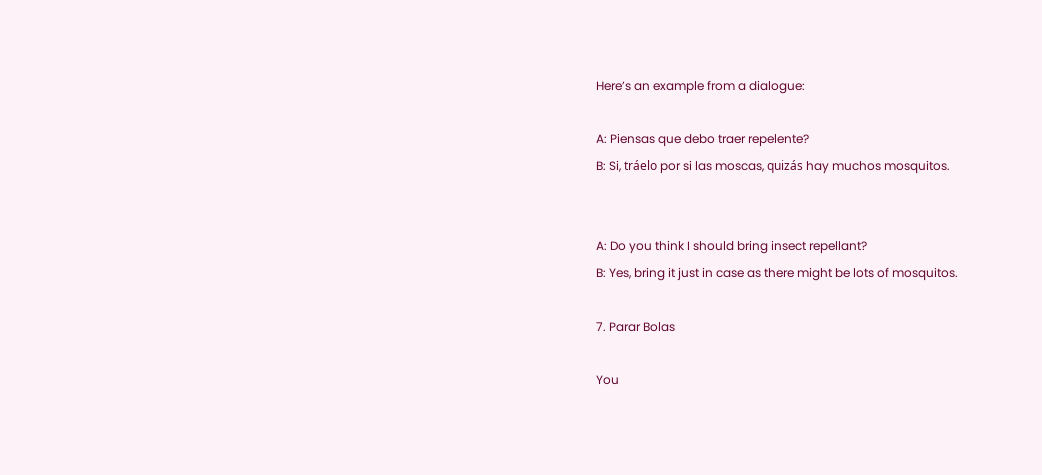Here’s an example from a dialogue:

A: Piensas que debo traer repelente?
B: Si, tráelo por si las moscas, quizás hay muchos mosquitos.


A: Do you think I should bring insect repellant?
B: Yes, bring it just in case as there might be lots of mosquitos.

7. Parar Bolas

You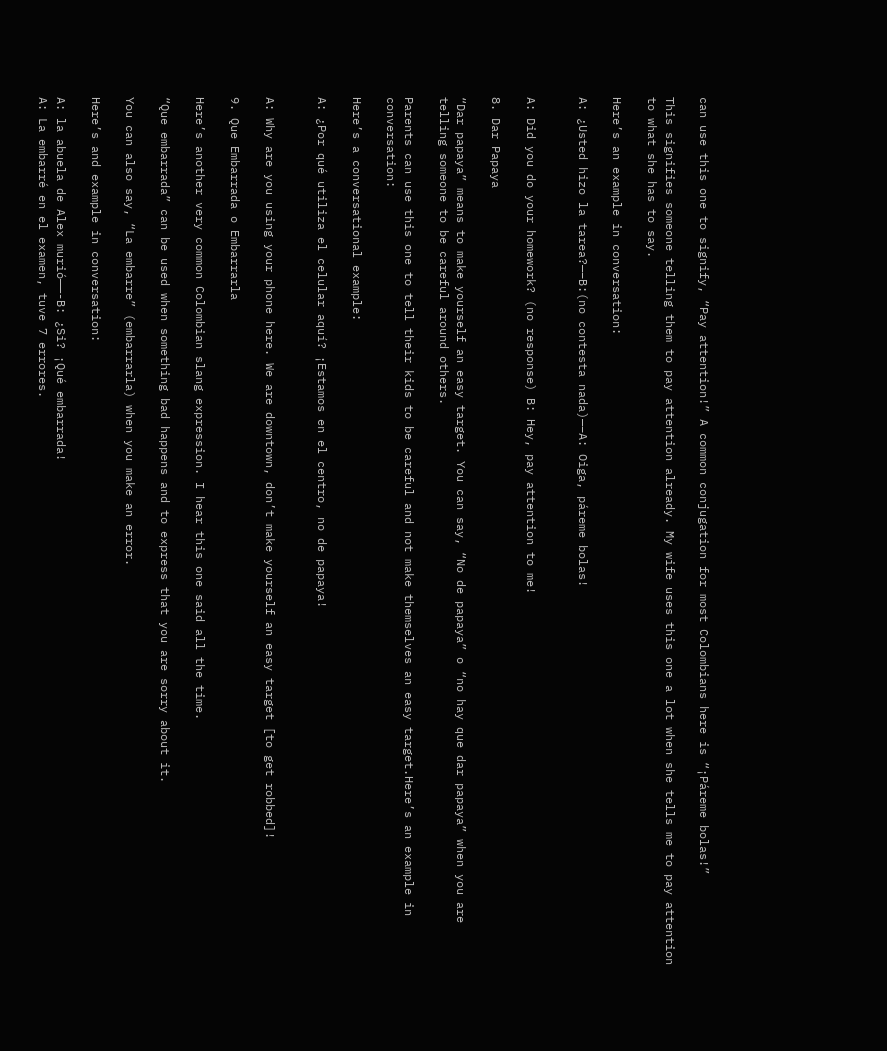can use this one to signify, “Pay attention!” A common conjugation for most Colombians here is “¡Páreme bolas!”

This signifies someone telling them to pay attention already. My wife uses this one a lot when she tells me to pay attention to what she has to say.

Here’s an example in conversation:

A: ¿Usted hizo la tarea?—–B:(no contesta nada)—–A: Oiga, páreme bolas!


A: Did you do your homework? (no response) B: Hey, pay attention to me!

8. Dar Papaya

“Dar papaya” means to make yourself an easy target. You can say, “No de papaya” o “no hay que dar papaya” when you are telling someone to be careful around others.

Parents can use this one to tell their kids to be careful and not make themselves an easy target.Here’s an example in conversation:

Here’s a conversational example:

A: ¿Por qué utiliza el celular aquí? ¡Estamos en el centro, no de papaya!


A: Why are you using your phone here. We are downtown, don’t make yourself an easy target [to get robbed]!

9. Que Embarrada o Embarrarla

Here’s another very common Colombian slang expression. I hear this one said all the time.

“Que embarrada” can be used when something bad happens and to express that you are sorry about it.

You can also say, “La embarre” (embarrarla) when you make an error.

Here’s and example in conversation:

A: la abuela de Alex murió——-B: ¿Si? ¡Qué embarrada!
A: La embarré en el examen, tuve 7 errores.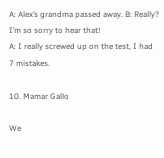A: Alex’s grandma passed away. B: Really? I’m so sorry to hear that!
A: I really screwed up on the test, I had 7 mistakes.

10. Mamar Gallo

We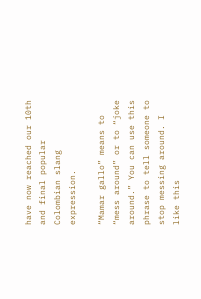have now reached our 10th and final popular Colombian slang expression.

“Mamar gallo” means to “mess around” or to “joke around.” You can use this phrase to tell someone to stop messing around. I like this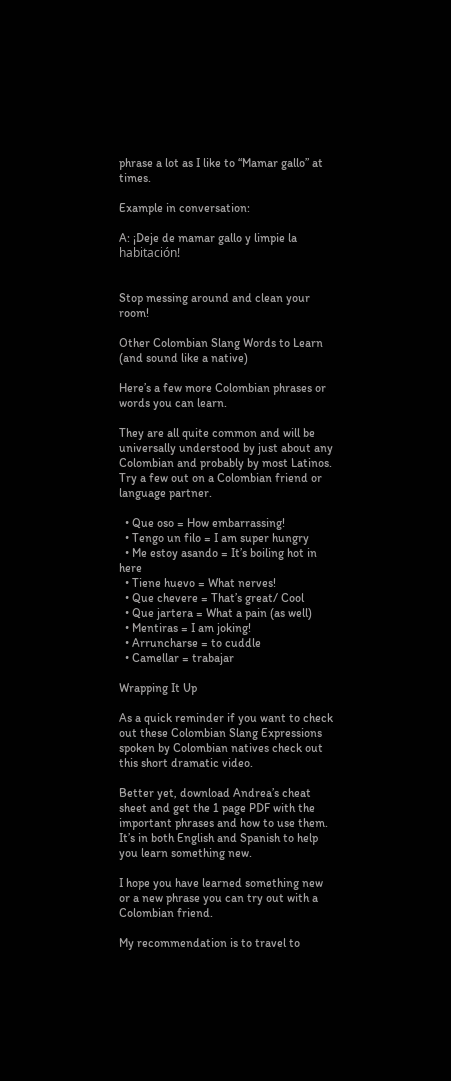phrase a lot as I like to “Mamar gallo” at times.

Example in conversation:

A: ¡Deje de mamar gallo y limpie la habitación!


Stop messing around and clean your room!

Other Colombian Slang Words to Learn (and sound like a native)

Here’s a few more Colombian phrases or words you can learn.

They are all quite common and will be universally understood by just about any Colombian and probably by most Latinos.
Try a few out on a Colombian friend or language partner.

  • Que oso = How embarrassing!
  • Tengo un filo = I am super hungry
  • Me estoy asando = It’s boiling hot in here
  • Tiene huevo = What nerves!
  • Que chevere = That’s great/ Cool
  • Que jartera = What a pain (as well)
  • Mentiras = I am joking!
  • Arruncharse = to cuddle
  • Camellar = trabajar

Wrapping It Up

As a quick reminder if you want to check out these Colombian Slang Expressions spoken by Colombian natives check out this short dramatic video.

Better yet, download Andrea’s cheat sheet and get the 1 page PDF with the important phrases and how to use them. It’s in both English and Spanish to help you learn something new.

I hope you have learned something new or a new phrase you can try out with a Colombian friend.

My recommendation is to travel to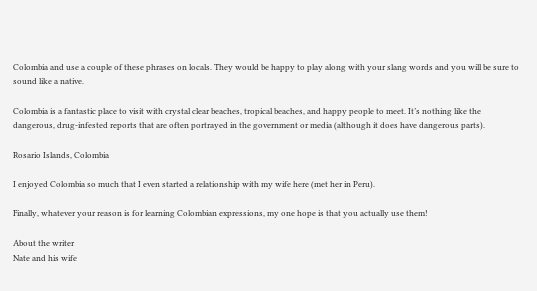Colombia and use a couple of these phrases on locals. They would be happy to play along with your slang words and you will be sure to sound like a native.

Colombia is a fantastic place to visit with crystal clear beaches, tropical beaches, and happy people to meet. It’s nothing like the dangerous, drug-infested reports that are often portrayed in the government or media (although it does have dangerous parts).

Rosario Islands, Colombia

I enjoyed Colombia so much that I even started a relationship with my wife here (met her in Peru).

Finally, whatever your reason is for learning Colombian expressions, my one hope is that you actually use them!

About the writer
Nate and his wife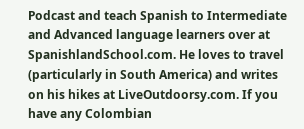Podcast and teach Spanish to Intermediate and Advanced language learners over at SpanishlandSchool.com. He loves to travel (particularly in South America) and writes on his hikes at LiveOutdoorsy.com. If you have any Colombian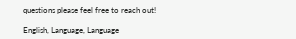questions please feel free to reach out!

English, Language, Language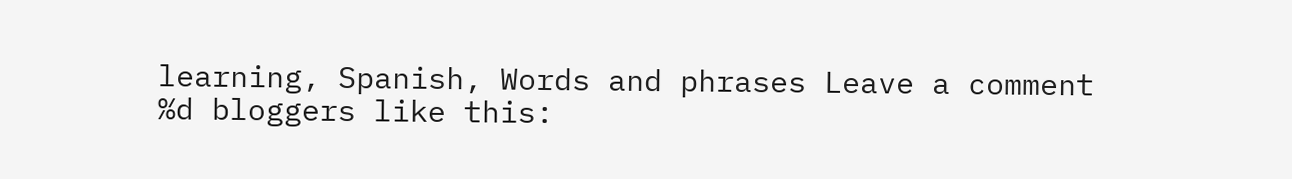learning, Spanish, Words and phrases Leave a comment
%d bloggers like this: